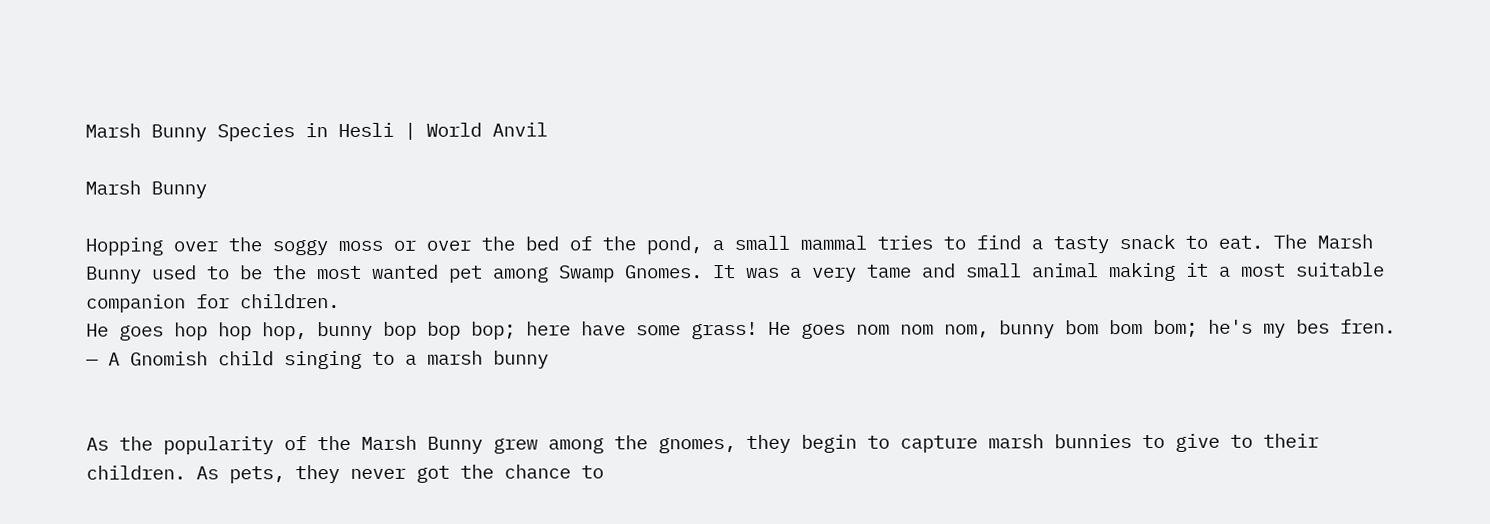Marsh Bunny Species in Hesli | World Anvil

Marsh Bunny

Hopping over the soggy moss or over the bed of the pond, a small mammal tries to find a tasty snack to eat. The Marsh Bunny used to be the most wanted pet among Swamp Gnomes. It was a very tame and small animal making it a most suitable companion for children.
He goes hop hop hop, bunny bop bop bop; here have some grass! He goes nom nom nom, bunny bom bom bom; he's my bes fren.
— A Gnomish child singing to a marsh bunny


As the popularity of the Marsh Bunny grew among the gnomes, they begin to capture marsh bunnies to give to their children. As pets, they never got the chance to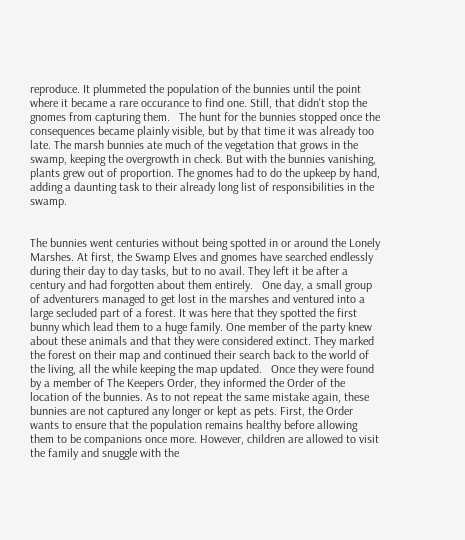reproduce. It plummeted the population of the bunnies until the point where it became a rare occurance to find one. Still, that didn't stop the gnomes from capturing them.   The hunt for the bunnies stopped once the consequences became plainly visible, but by that time it was already too late. The marsh bunnies ate much of the vegetation that grows in the swamp, keeping the overgrowth in check. But with the bunnies vanishing, plants grew out of proportion. The gnomes had to do the upkeep by hand, adding a daunting task to their already long list of responsibilities in the swamp.


The bunnies went centuries without being spotted in or around the Lonely Marshes. At first, the Swamp Elves and gnomes have searched endlessly during their day to day tasks, but to no avail. They left it be after a century and had forgotten about them entirely.   One day, a small group of adventurers managed to get lost in the marshes and ventured into a large secluded part of a forest. It was here that they spotted the first bunny which lead them to a huge family. One member of the party knew about these animals and that they were considered extinct. They marked the forest on their map and continued their search back to the world of the living, all the while keeping the map updated.   Once they were found by a member of The Keepers Order, they informed the Order of the location of the bunnies. As to not repeat the same mistake again, these bunnies are not captured any longer or kept as pets. First, the Order wants to ensure that the population remains healthy before allowing them to be companions once more. However, children are allowed to visit the family and snuggle with the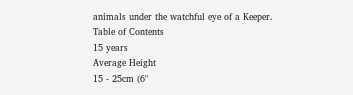animals under the watchful eye of a Keeper.
Table of Contents
15 years
Average Height
15 - 25cm (6"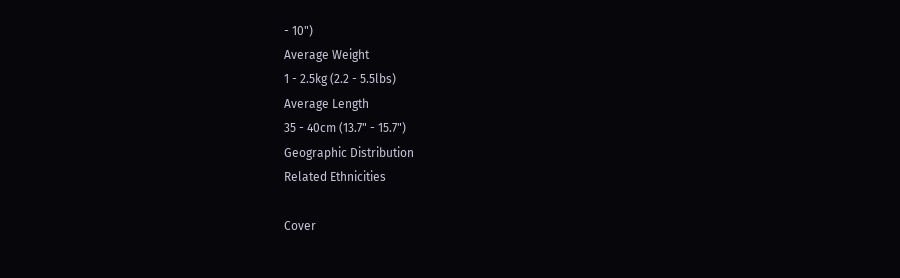- 10")
Average Weight
1 - 2.5kg (2.2 - 5.5lbs)
Average Length
35 - 40cm (13.7" - 15.7")
Geographic Distribution
Related Ethnicities

Cover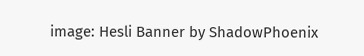image: Hesli Banner by ShadowPhoenix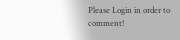Please Login in order to comment!